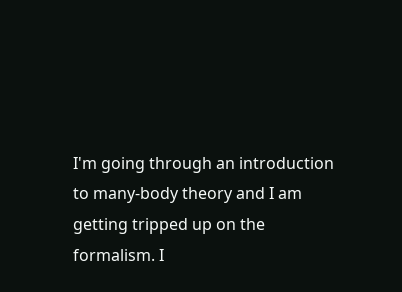I'm going through an introduction to many-body theory and I am getting tripped up on the formalism. I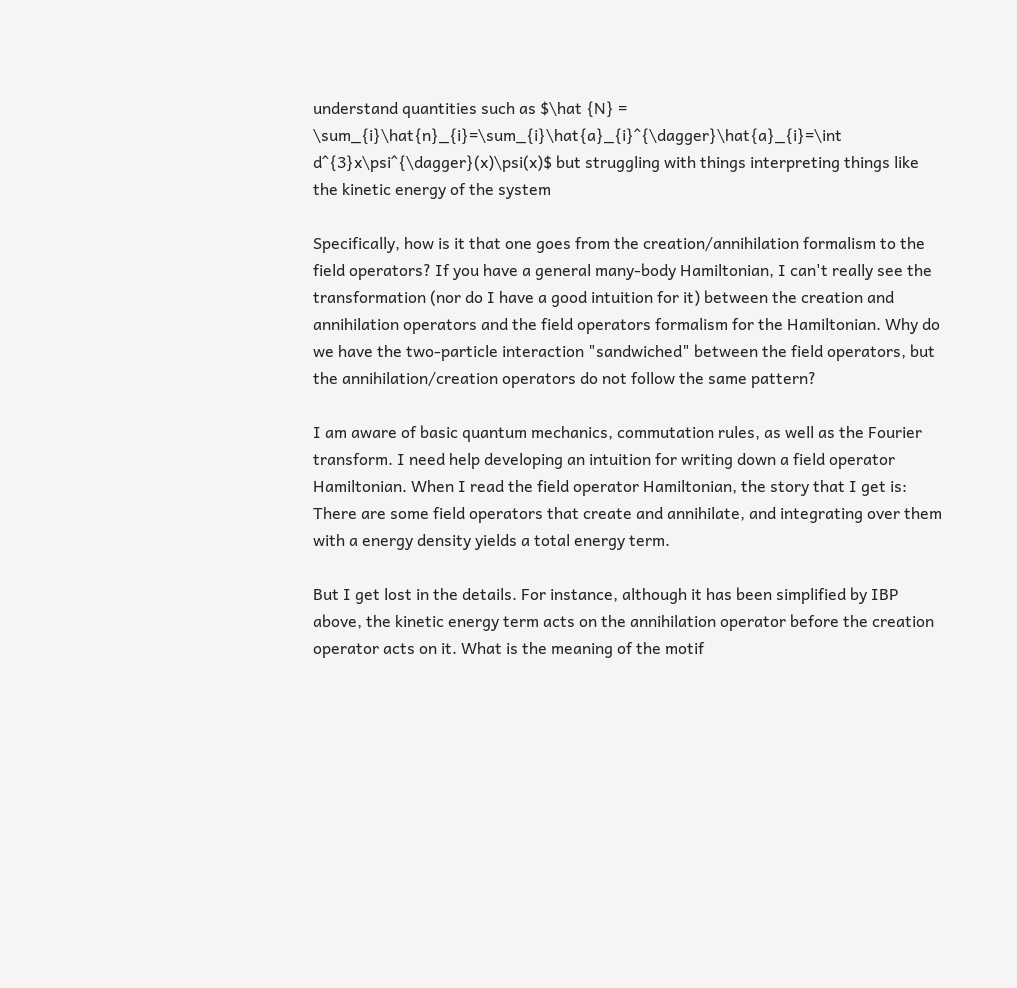understand quantities such as $\hat {N} = \sum_{i}\hat{n}_{i}=\sum_{i}\hat{a}_{i}^{\dagger}\hat{a}_{i}=\int d^{3}x\psi^{\dagger}(x)\psi(x)$ but struggling with things interpreting things like the kinetic energy of the system

Specifically, how is it that one goes from the creation/annihilation formalism to the field operators? If you have a general many-body Hamiltonian, I can't really see the transformation (nor do I have a good intuition for it) between the creation and annihilation operators and the field operators formalism for the Hamiltonian. Why do we have the two-particle interaction "sandwiched" between the field operators, but the annihilation/creation operators do not follow the same pattern?

I am aware of basic quantum mechanics, commutation rules, as well as the Fourier transform. I need help developing an intuition for writing down a field operator Hamiltonian. When I read the field operator Hamiltonian, the story that I get is: There are some field operators that create and annihilate, and integrating over them with a energy density yields a total energy term.

But I get lost in the details. For instance, although it has been simplified by IBP above, the kinetic energy term acts on the annihilation operator before the creation operator acts on it. What is the meaning of the motif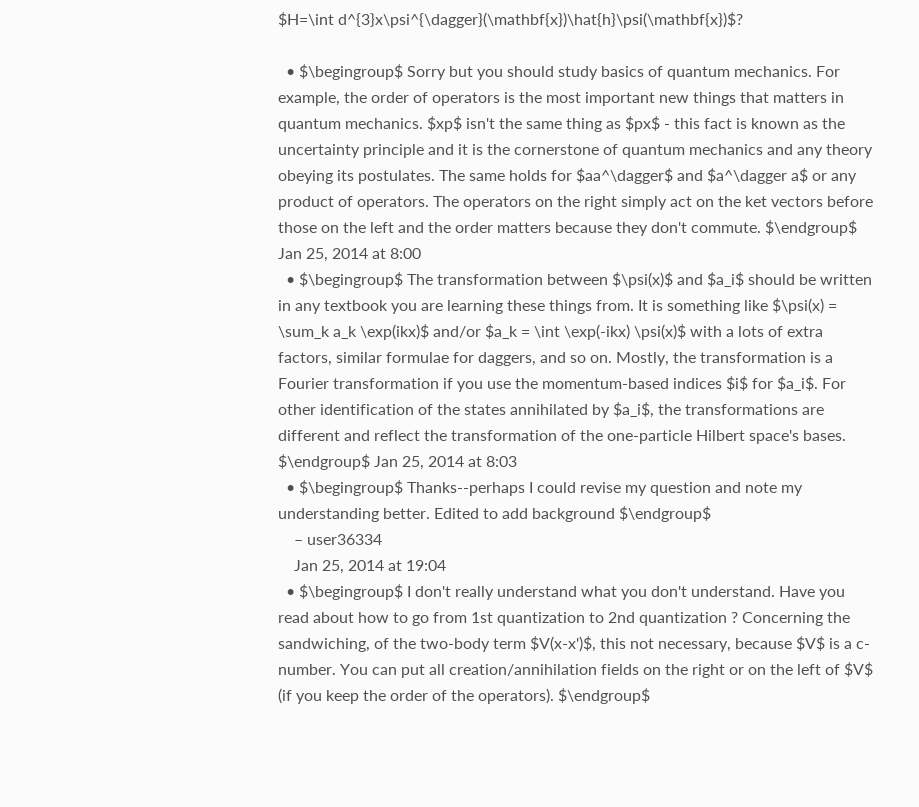$H=\int d^{3}x\psi^{\dagger}(\mathbf{x})\hat{h}\psi(\mathbf{x})$?

  • $\begingroup$ Sorry but you should study basics of quantum mechanics. For example, the order of operators is the most important new things that matters in quantum mechanics. $xp$ isn't the same thing as $px$ - this fact is known as the uncertainty principle and it is the cornerstone of quantum mechanics and any theory obeying its postulates. The same holds for $aa^\dagger$ and $a^\dagger a$ or any product of operators. The operators on the right simply act on the ket vectors before those on the left and the order matters because they don't commute. $\endgroup$ Jan 25, 2014 at 8:00
  • $\begingroup$ The transformation between $\psi(x)$ and $a_i$ should be written in any textbook you are learning these things from. It is something like $\psi(x) = \sum_k a_k \exp(ikx)$ and/or $a_k = \int \exp(-ikx) \psi(x)$ with a lots of extra factors, similar formulae for daggers, and so on. Mostly, the transformation is a Fourier transformation if you use the momentum-based indices $i$ for $a_i$. For other identification of the states annihilated by $a_i$, the transformations are different and reflect the transformation of the one-particle Hilbert space's bases. $\endgroup$ Jan 25, 2014 at 8:03
  • $\begingroup$ Thanks--perhaps I could revise my question and note my understanding better. Edited to add background $\endgroup$
    – user36334
    Jan 25, 2014 at 19:04
  • $\begingroup$ I don't really understand what you don't understand. Have you read about how to go from 1st quantization to 2nd quantization ? Concerning the sandwiching, of the two-body term $V(x-x')$, this not necessary, because $V$ is a c-number. You can put all creation/annihilation fields on the right or on the left of $V$ (if you keep the order of the operators). $\endgroup$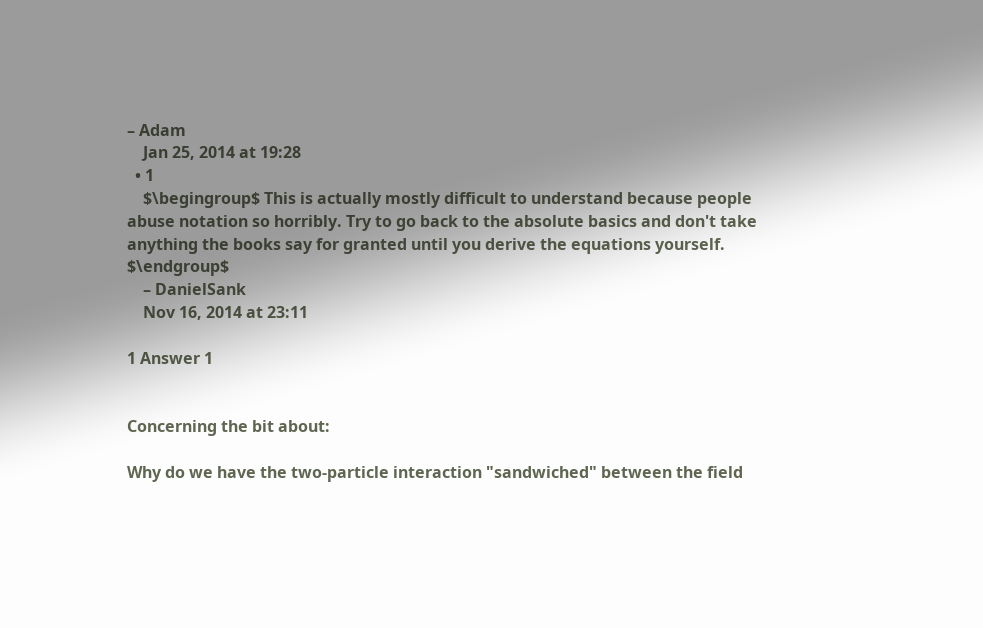– Adam
    Jan 25, 2014 at 19:28
  • 1
    $\begingroup$ This is actually mostly difficult to understand because people abuse notation so horribly. Try to go back to the absolute basics and don't take anything the books say for granted until you derive the equations yourself. $\endgroup$
    – DanielSank
    Nov 16, 2014 at 23:11

1 Answer 1


Concerning the bit about:

Why do we have the two-particle interaction "sandwiched" between the field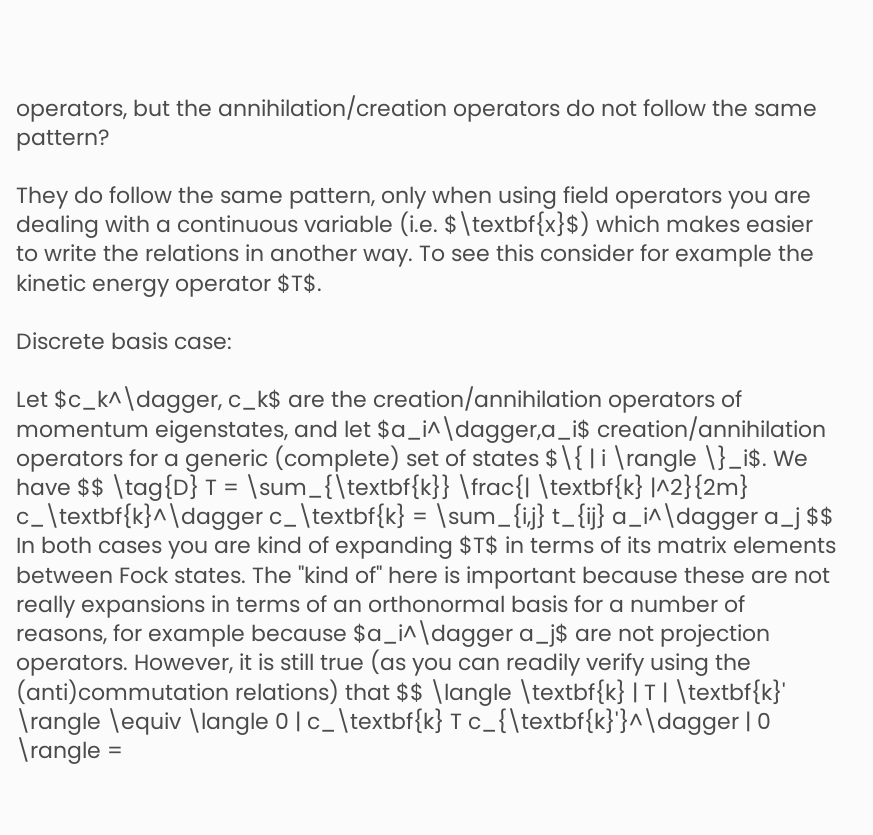operators, but the annihilation/creation operators do not follow the same pattern?

They do follow the same pattern, only when using field operators you are dealing with a continuous variable (i.e. $\textbf{x}$) which makes easier to write the relations in another way. To see this consider for example the kinetic energy operator $T$.

Discrete basis case:

Let $c_k^\dagger, c_k$ are the creation/annihilation operators of momentum eigenstates, and let $a_i^\dagger,a_i$ creation/annihilation operators for a generic (complete) set of states $\{ | i \rangle \}_i$. We have $$ \tag{D} T = \sum_{\textbf{k}} \frac{| \textbf{k} |^2}{2m} c_\textbf{k}^\dagger c_\textbf{k} = \sum_{i,j} t_{ij} a_i^\dagger a_j $$ In both cases you are kind of expanding $T$ in terms of its matrix elements between Fock states. The "kind of" here is important because these are not really expansions in terms of an orthonormal basis for a number of reasons, for example because $a_i^\dagger a_j$ are not projection operators. However, it is still true (as you can readily verify using the (anti)commutation relations) that $$ \langle \textbf{k} | T | \textbf{k}' \rangle \equiv \langle 0 | c_\textbf{k} T c_{\textbf{k}'}^\dagger | 0 \rangle =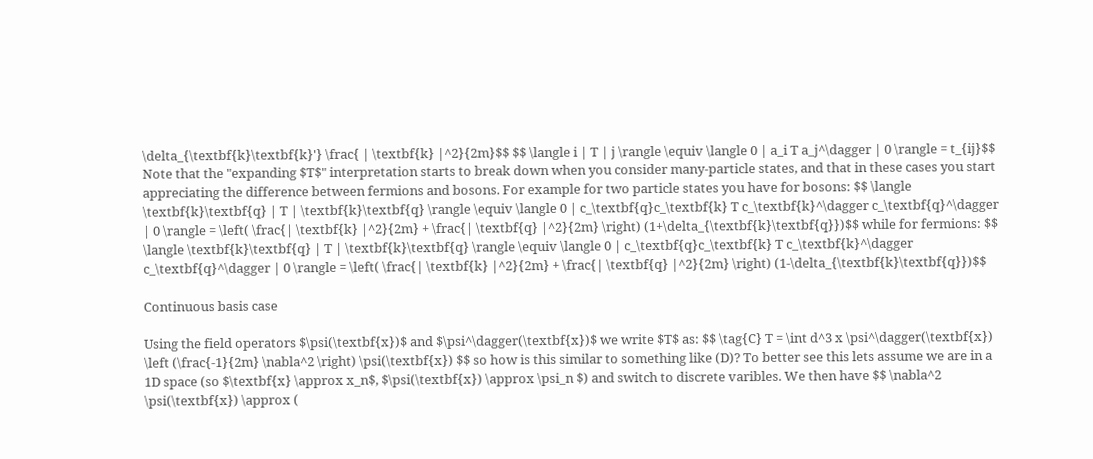\delta_{\textbf{k}\textbf{k}'} \frac{ | \textbf{k} |^2}{2m}$$ $$ \langle i | T | j \rangle \equiv \langle 0 | a_i T a_j^\dagger | 0 \rangle = t_{ij}$$ Note that the "expanding $T$" interpretation starts to break down when you consider many-particle states, and that in these cases you start appreciating the difference between fermions and bosons. For example for two particle states you have for bosons: $$ \langle \textbf{k}\textbf{q} | T | \textbf{k}\textbf{q} \rangle \equiv \langle 0 | c_\textbf{q}c_\textbf{k} T c_\textbf{k}^\dagger c_\textbf{q}^\dagger | 0 \rangle = \left( \frac{| \textbf{k} |^2}{2m} + \frac{| \textbf{q} |^2}{2m} \right) (1+\delta_{\textbf{k}\textbf{q}})$$ while for fermions: $$ \langle \textbf{k}\textbf{q} | T | \textbf{k}\textbf{q} \rangle \equiv \langle 0 | c_\textbf{q}c_\textbf{k} T c_\textbf{k}^\dagger c_\textbf{q}^\dagger | 0 \rangle = \left( \frac{| \textbf{k} |^2}{2m} + \frac{| \textbf{q} |^2}{2m} \right) (1-\delta_{\textbf{k}\textbf{q}})$$

Continuous basis case

Using the field operators $\psi(\textbf{x})$ and $\psi^\dagger(\textbf{x})$ we write $T$ as: $$ \tag{C} T = \int d^3 x \psi^\dagger(\textbf{x}) \left (\frac{-1}{2m} \nabla^2 \right) \psi(\textbf{x}) $$ so how is this similar to something like (D)? To better see this lets assume we are in a 1D space (so $\textbf{x} \approx x_n$, $\psi(\textbf{x}) \approx \psi_n $) and switch to discrete varibles. We then have $$ \nabla^2 \psi(\textbf{x}) \approx (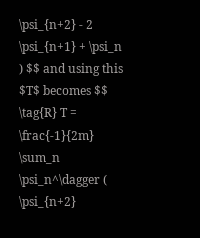\psi_{n+2} - 2 \psi_{n+1} + \psi_n ) $$ and using this $T$ becomes $$ \tag{R} T = \frac{-1}{2m} \sum_n \psi_n^\dagger ( \psi_{n+2}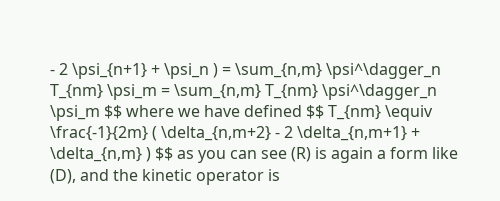- 2 \psi_{n+1} + \psi_n ) = \sum_{n,m} \psi^\dagger_n T_{nm} \psi_m = \sum_{n,m} T_{nm} \psi^\dagger_n \psi_m $$ where we have defined $$ T_{nm} \equiv \frac{-1}{2m} ( \delta_{n,m+2} - 2 \delta_{n,m+1} + \delta_{n,m} ) $$ as you can see (R) is again a form like (D), and the kinetic operator is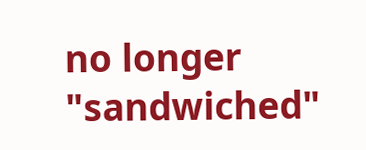no longer "sandwiched"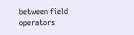between field operators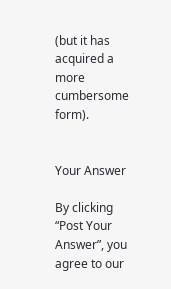(but it has acquired a more cumbersome form).


Your Answer

By clicking “Post Your Answer”, you agree to our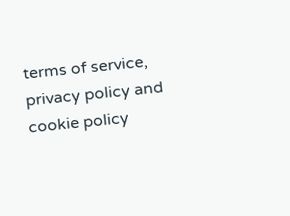terms of service, privacy policy and cookie policy